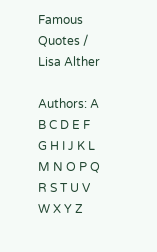Famous Quotes / Lisa Alther

Authors: A B C D E F G H I J K L M N O P Q R S T U V W X Y Z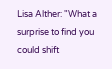Lisa Alther: "What a surprise to find you could shift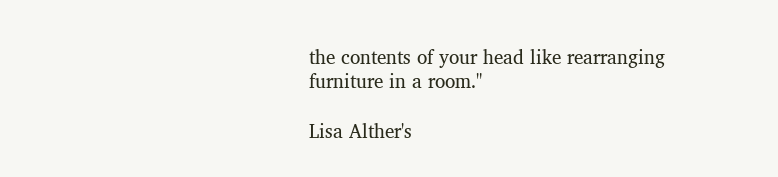the contents of your head like rearranging furniture in a room."

Lisa Alther's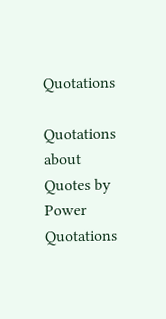Quotations

Quotations about
Quotes by Power Quotations